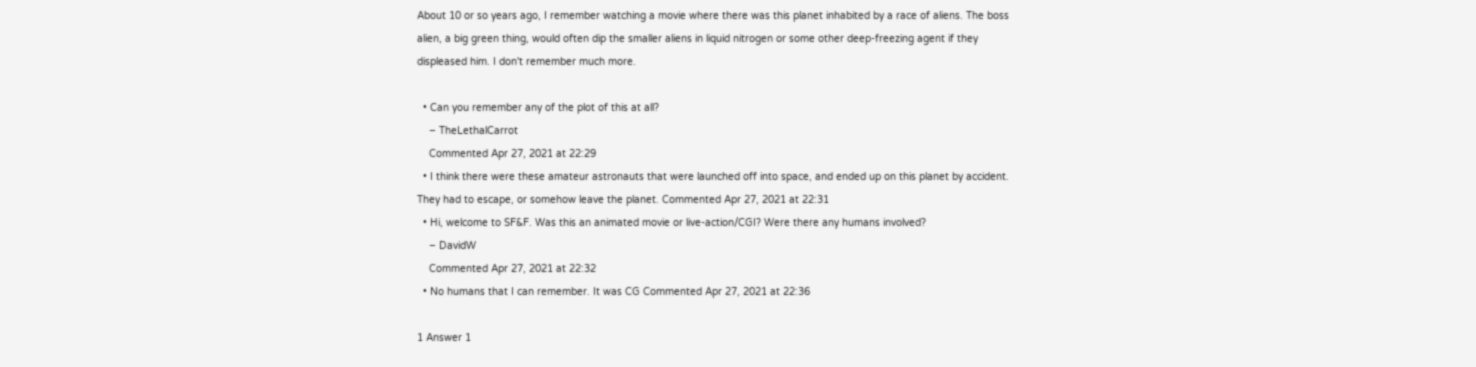About 10 or so years ago, I remember watching a movie where there was this planet inhabited by a race of aliens. The boss alien, a big green thing, would often dip the smaller aliens in liquid nitrogen or some other deep-freezing agent if they displeased him. I don't remember much more.

  • Can you remember any of the plot of this at all?
    – TheLethalCarrot
    Commented Apr 27, 2021 at 22:29
  • I think there were these amateur astronauts that were launched off into space, and ended up on this planet by accident. They had to escape, or somehow leave the planet. Commented Apr 27, 2021 at 22:31
  • Hi, welcome to SF&F. Was this an animated movie or live-action/CGI? Were there any humans involved?
    – DavidW
    Commented Apr 27, 2021 at 22:32
  • No humans that I can remember. It was CG Commented Apr 27, 2021 at 22:36

1 Answer 1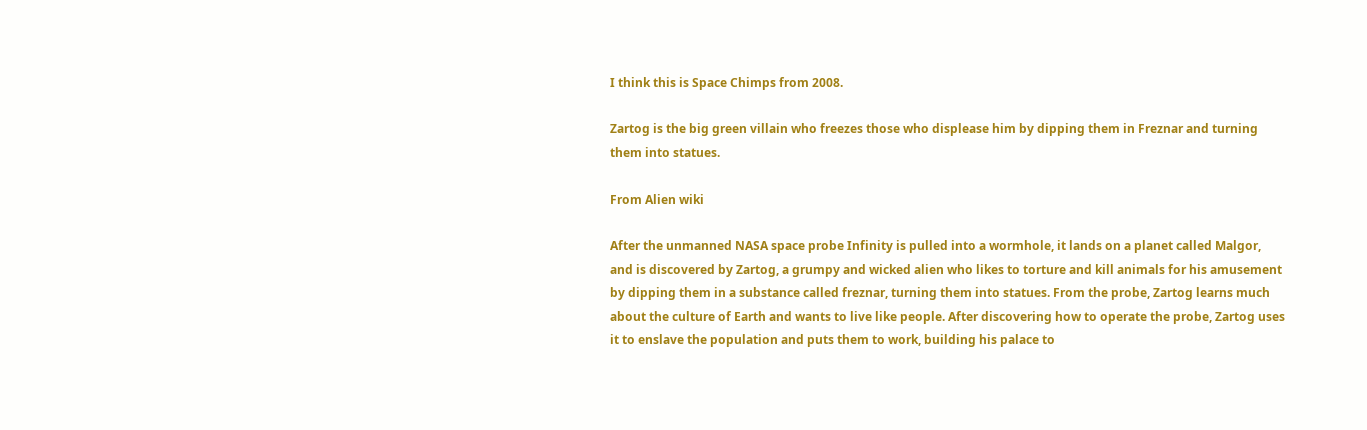I think this is Space Chimps from 2008.

Zartog is the big green villain who freezes those who displease him by dipping them in Freznar and turning them into statues.

From Alien wiki

After the unmanned NASA space probe Infinity is pulled into a wormhole, it lands on a planet called Malgor, and is discovered by Zartog, a grumpy and wicked alien who likes to torture and kill animals for his amusement by dipping them in a substance called freznar, turning them into statues. From the probe, Zartog learns much about the culture of Earth and wants to live like people. After discovering how to operate the probe, Zartog uses it to enslave the population and puts them to work, building his palace to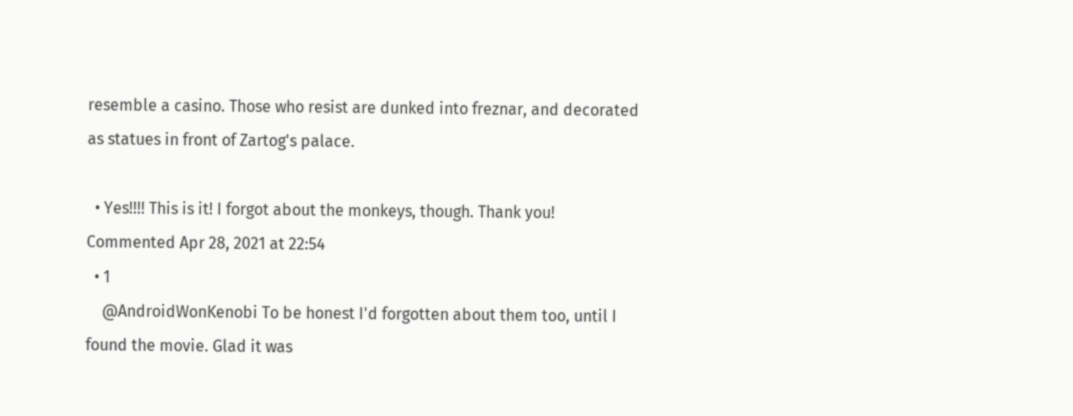resemble a casino. Those who resist are dunked into freznar, and decorated as statues in front of Zartog's palace.

  • Yes!!!! This is it! I forgot about the monkeys, though. Thank you! Commented Apr 28, 2021 at 22:54
  • 1
    @AndroidWonKenobi To be honest I'd forgotten about them too, until I found the movie. Glad it was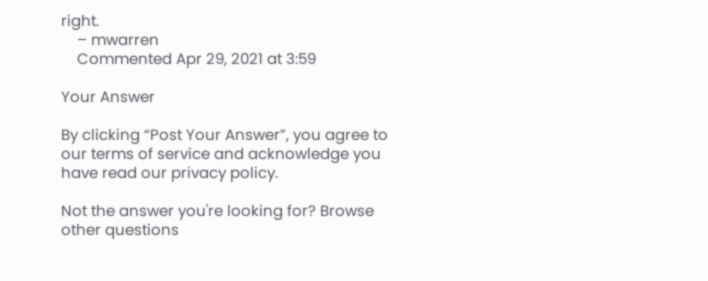right.
    – mwarren
    Commented Apr 29, 2021 at 3:59

Your Answer

By clicking “Post Your Answer”, you agree to our terms of service and acknowledge you have read our privacy policy.

Not the answer you're looking for? Browse other questions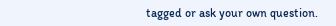tagged or ask your own question.